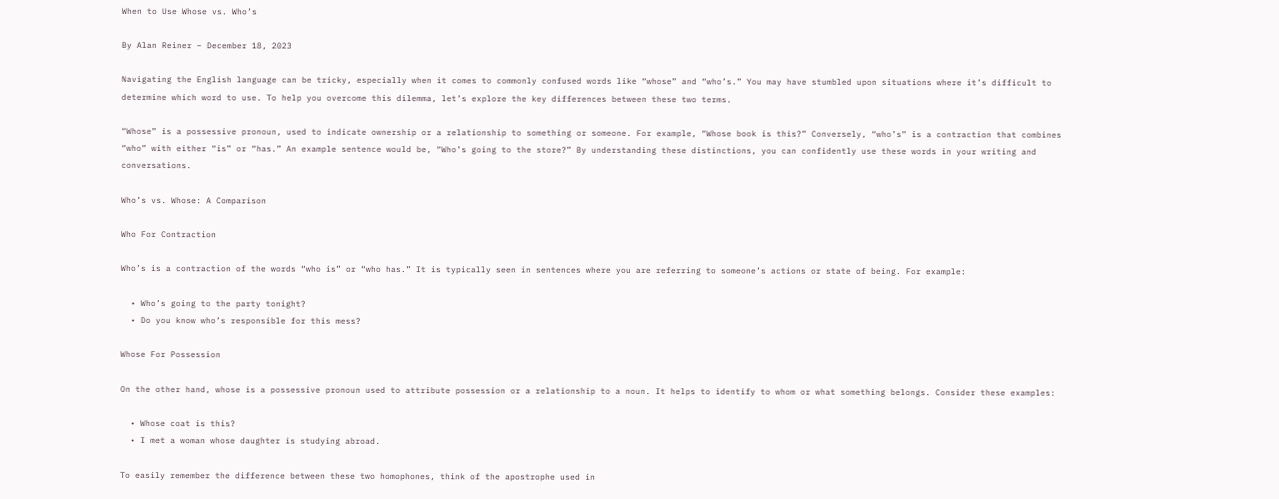When to Use Whose vs. Who’s

By Alan Reiner – December 18, 2023

Navigating the English language can be tricky, especially when it comes to commonly confused words like “whose” and “who’s.” You may have stumbled upon situations where it’s difficult to determine which word to use. To help you overcome this dilemma, let’s explore the key differences between these two terms.

“Whose” is a possessive pronoun, used to indicate ownership or a relationship to something or someone. For example, “Whose book is this?” Conversely, “who’s” is a contraction that combines “who” with either “is” or “has.” An example sentence would be, “Who’s going to the store?” By understanding these distinctions, you can confidently use these words in your writing and conversations.

Who’s vs. Whose: A Comparison

Who For Contraction

Who’s is a contraction of the words “who is” or “who has.” It is typically seen in sentences where you are referring to someone’s actions or state of being. For example:

  • Who’s going to the party tonight?
  • Do you know who’s responsible for this mess?

Whose For Possession

On the other hand, whose is a possessive pronoun used to attribute possession or a relationship to a noun. It helps to identify to whom or what something belongs. Consider these examples:

  • Whose coat is this?
  • I met a woman whose daughter is studying abroad.

To easily remember the difference between these two homophones, think of the apostrophe used in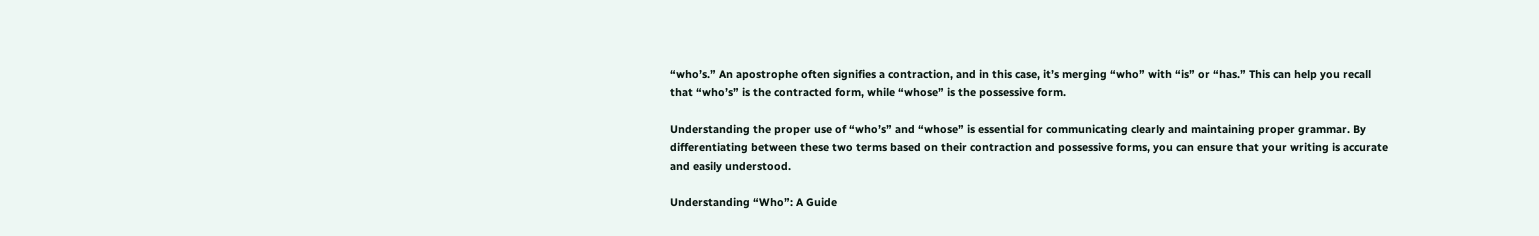“who’s.” An apostrophe often signifies a contraction, and in this case, it’s merging “who” with “is” or “has.” This can help you recall that “who’s” is the contracted form, while “whose” is the possessive form.

Understanding the proper use of “who’s” and “whose” is essential for communicating clearly and maintaining proper grammar. By differentiating between these two terms based on their contraction and possessive forms, you can ensure that your writing is accurate and easily understood.

Understanding “Who”: A Guide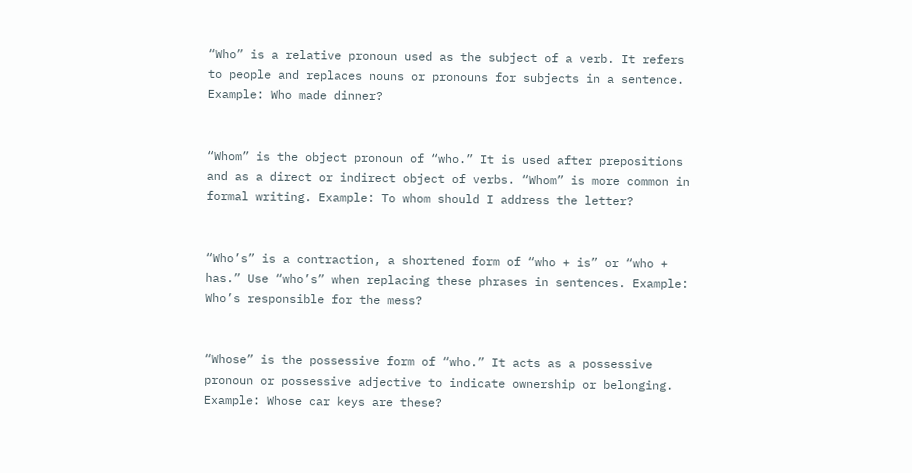“Who” is a relative pronoun used as the subject of a verb. It refers to people and replaces nouns or pronouns for subjects in a sentence. Example: Who made dinner?


“Whom” is the object pronoun of “who.” It is used after prepositions and as a direct or indirect object of verbs. “Whom” is more common in formal writing. Example: To whom should I address the letter?


“Who’s” is a contraction, a shortened form of “who + is” or “who + has.” Use “who’s” when replacing these phrases in sentences. Example: Who’s responsible for the mess?


“Whose” is the possessive form of “who.” It acts as a possessive pronoun or possessive adjective to indicate ownership or belonging. Example: Whose car keys are these?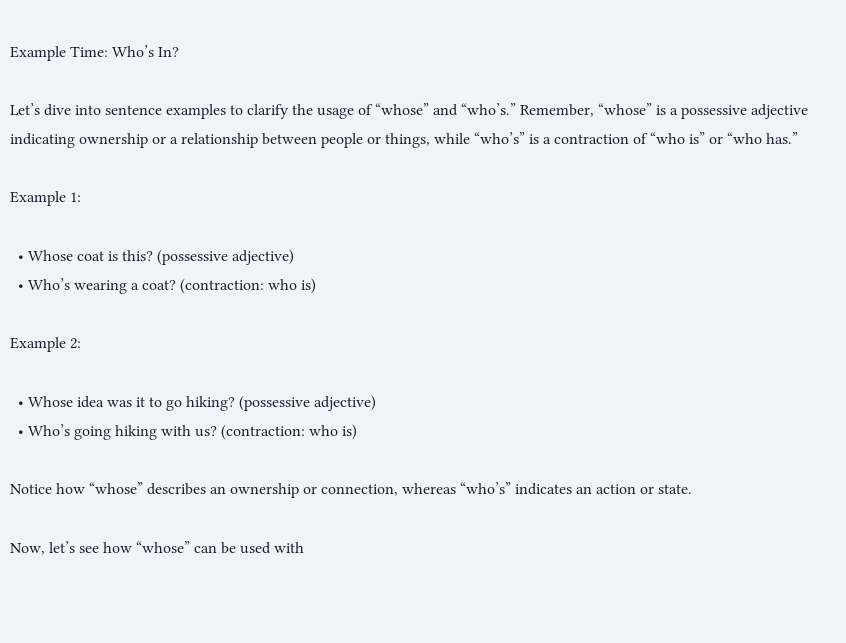Example Time: Who’s In?

Let’s dive into sentence examples to clarify the usage of “whose” and “who’s.” Remember, “whose” is a possessive adjective indicating ownership or a relationship between people or things, while “who’s” is a contraction of “who is” or “who has.”

Example 1:

  • Whose coat is this? (possessive adjective)
  • Who’s wearing a coat? (contraction: who is)

Example 2:

  • Whose idea was it to go hiking? (possessive adjective)
  • Who’s going hiking with us? (contraction: who is)

Notice how “whose” describes an ownership or connection, whereas “who’s” indicates an action or state.

Now, let’s see how “whose” can be used with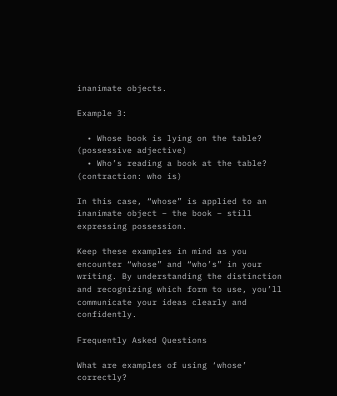inanimate objects.

Example 3:

  • Whose book is lying on the table? (possessive adjective)
  • Who’s reading a book at the table? (contraction: who is)

In this case, “whose” is applied to an inanimate object – the book – still expressing possession.

Keep these examples in mind as you encounter “whose” and “who’s” in your writing. By understanding the distinction and recognizing which form to use, you’ll communicate your ideas clearly and confidently.

Frequently Asked Questions

What are examples of using ‘whose’ correctly?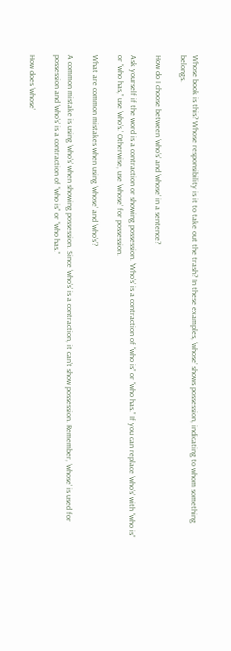Whose book is this? Whose responsibility is it to take out the trash? In these examples, ‘whose’ shows possession, indicating to whom something belongs.

How do I choose between ‘who’s’ and ‘whose’ in a sentence?

Ask yourself if the word is a contraction or showing possession. ‘Who’s’ is a contraction of “who is” or “who has.” If you can replace ‘who’s’ with “who is” or “who has,” use ‘who’s.’ Otherwise, use ‘whose’ for possession.

What are common mistakes when using ‘whose’ and ‘who’s’?

A common mistake is using ‘who’s’ when showing possession. Since ‘who’s’ is a contraction, it can’t show possession. Remember, ‘whose’ is used for possession and ‘who’s’ is a contraction of “who is” or “who has.”

How does ‘whose’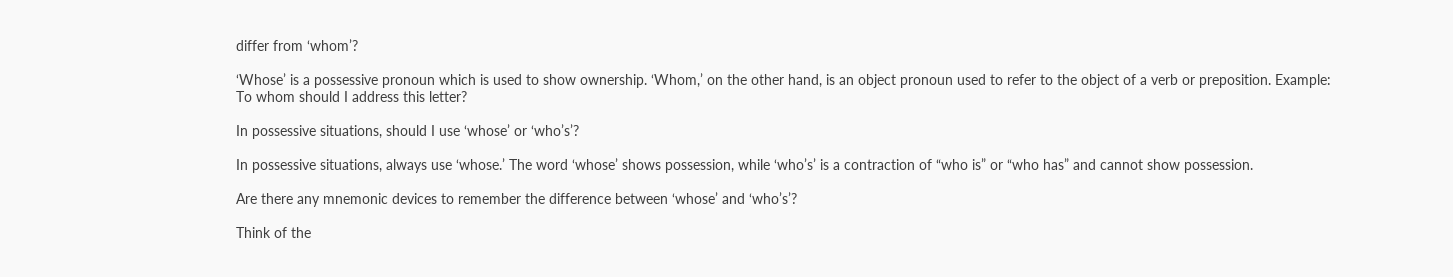differ from ‘whom’?

‘Whose’ is a possessive pronoun which is used to show ownership. ‘Whom,’ on the other hand, is an object pronoun used to refer to the object of a verb or preposition. Example: To whom should I address this letter?

In possessive situations, should I use ‘whose’ or ‘who’s’?

In possessive situations, always use ‘whose.’ The word ‘whose’ shows possession, while ‘who’s’ is a contraction of “who is” or “who has” and cannot show possession.

Are there any mnemonic devices to remember the difference between ‘whose’ and ‘who’s’?

Think of the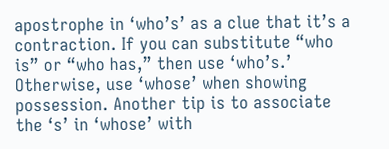apostrophe in ‘who’s’ as a clue that it’s a contraction. If you can substitute “who is” or “who has,” then use ‘who’s.’ Otherwise, use ‘whose’ when showing possession. Another tip is to associate the ‘s’ in ‘whose’ with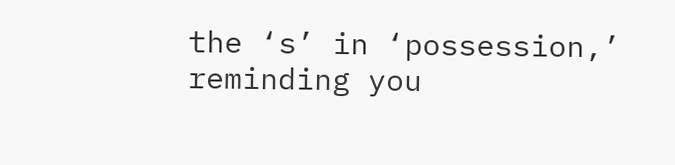the ‘s’ in ‘possession,’ reminding you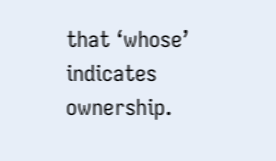that ‘whose’ indicates ownership.